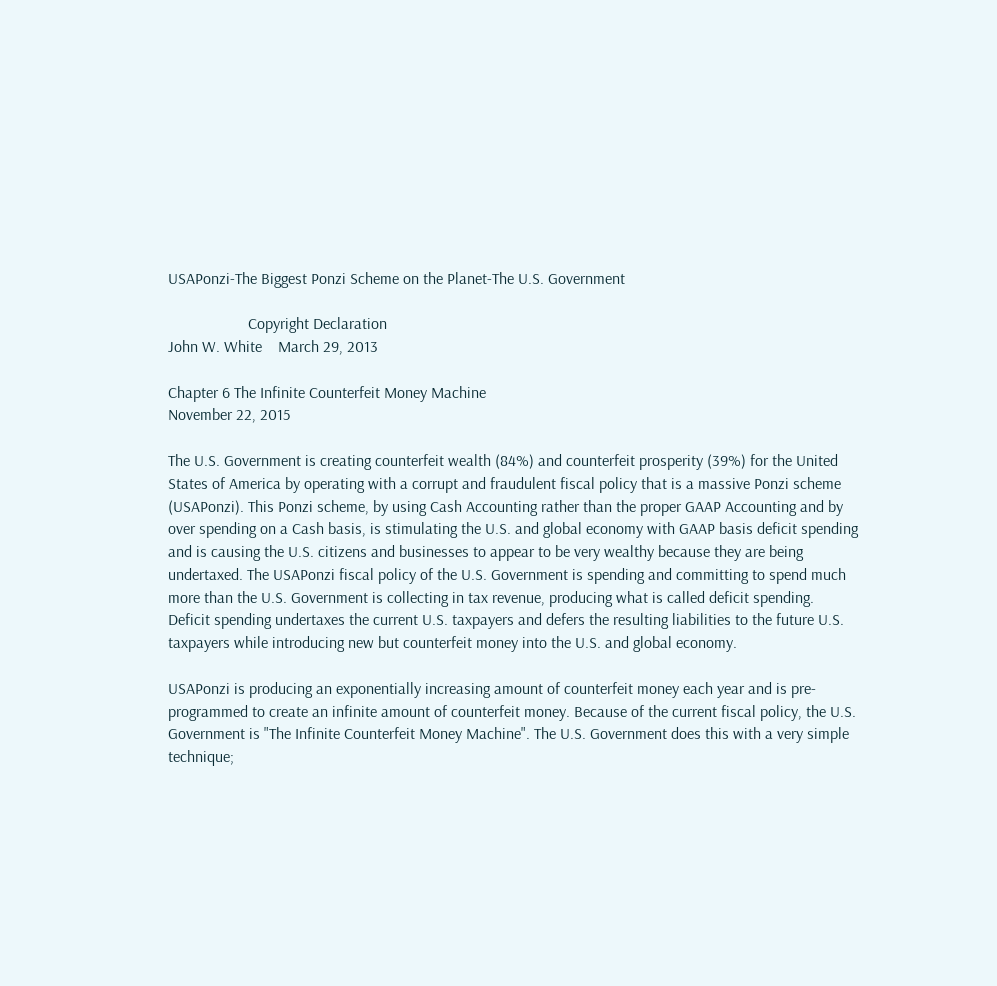USAPonzi-The Biggest Ponzi Scheme on the Planet-The U.S. Government

                    Copyright Declaration                                                                                                                                       John W. White    March 29, 2013

Chapter 6 The Infinite Counterfeit Money Machine
November 22, 2015

The U.S. Government is creating counterfeit wealth (84%) and counterfeit prosperity (39%) for the United States of America by operating with a corrupt and fraudulent fiscal policy that is a massive Ponzi scheme (USAPonzi). This Ponzi scheme, by using Cash Accounting rather than the proper GAAP Accounting and by over spending on a Cash basis, is stimulating the U.S. and global economy with GAAP basis deficit spending and is causing the U.S. citizens and businesses to appear to be very wealthy because they are being undertaxed. The USAPonzi fiscal policy of the U.S. Government is spending and committing to spend much more than the U.S. Government is collecting in tax revenue, producing what is called deficit spending.  Deficit spending undertaxes the current U.S. taxpayers and defers the resulting liabilities to the future U.S. taxpayers while introducing new but counterfeit money into the U.S. and global economy.

USAPonzi is producing an exponentially increasing amount of counterfeit money each year and is pre-programmed to create an infinite amount of counterfeit money. Because of the current fiscal policy, the U.S. Government is "The Infinite Counterfeit Money Machine". The U.S. Government does this with a very simple technique;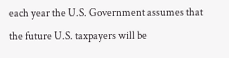each year the U.S. Government assumes that the future U.S. taxpayers will be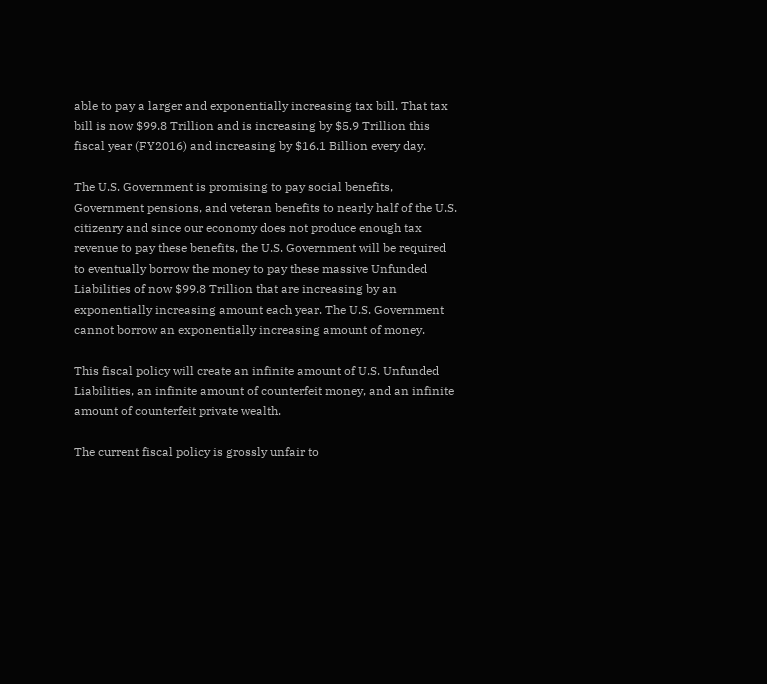able to pay a larger and exponentially increasing tax bill. That tax bill is now $99.8 Trillion and is increasing by $5.9 Trillion this fiscal year (FY2016) and increasing by $16.1 Billion every day.

The U.S. Government is promising to pay social benefits, Government pensions, and veteran benefits to nearly half of the U.S. citizenry and since our economy does not produce enough tax revenue to pay these benefits, the U.S. Government will be required to eventually borrow the money to pay these massive Unfunded Liabilities of now $99.8 Trillion that are increasing by an exponentially increasing amount each year. The U.S. Government cannot borrow an exponentially increasing amount of money.

This fiscal policy will create an infinite amount of U.S. Unfunded Liabilities, an infinite amount of counterfeit money, and an infinite amount of counterfeit private wealth.

The current fiscal policy is grossly unfair to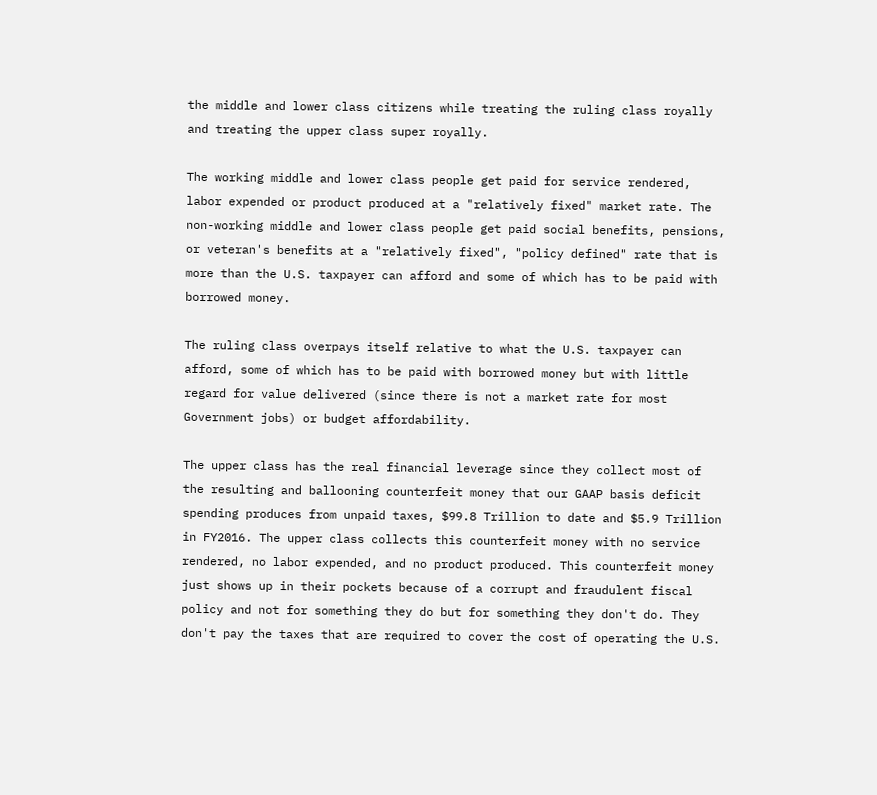the middle and lower class citizens while treating the ruling class royally and treating the upper class super royally.

The working middle and lower class people get paid for service rendered, labor expended or product produced at a "relatively fixed" market rate. The non-working middle and lower class people get paid social benefits, pensions, or veteran's benefits at a "relatively fixed", "policy defined" rate that is more than the U.S. taxpayer can afford and some of which has to be paid with borrowed money.

The ruling class overpays itself relative to what the U.S. taxpayer can afford, some of which has to be paid with borrowed money but with little regard for value delivered (since there is not a market rate for most Government jobs) or budget affordability.

The upper class has the real financial leverage since they collect most of the resulting and ballooning counterfeit money that our GAAP basis deficit spending produces from unpaid taxes, $99.8 Trillion to date and $5.9 Trillion in FY2016. The upper class collects this counterfeit money with no service rendered, no labor expended, and no product produced. This counterfeit money just shows up in their pockets because of a corrupt and fraudulent fiscal policy and not for something they do but for something they don't do. They don't pay the taxes that are required to cover the cost of operating the U.S.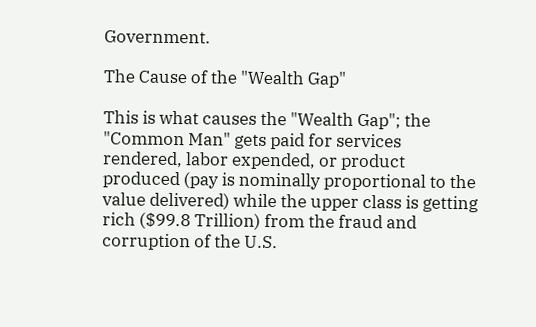Government.

The Cause of the "Wealth Gap"

This is what causes the "Wealth Gap"; the "Common Man" gets paid for services rendered, labor expended, or product produced (pay is nominally proportional to the value delivered) while the upper class is getting rich ($99.8 Trillion) from the fraud and corruption of the U.S.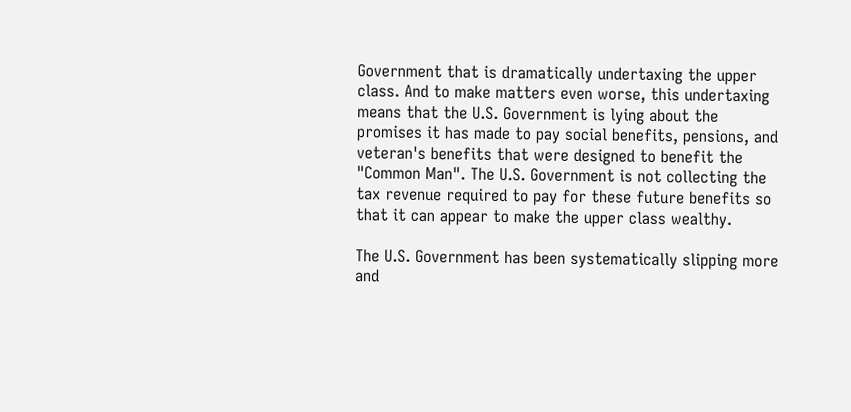Government that is dramatically undertaxing the upper class. And to make matters even worse, this undertaxing means that the U.S. Government is lying about the promises it has made to pay social benefits, pensions, and veteran's benefits that were designed to benefit the "Common Man". The U.S. Government is not collecting the tax revenue required to pay for these future benefits so that it can appear to make the upper class wealthy.

The U.S. Government has been systematically slipping more and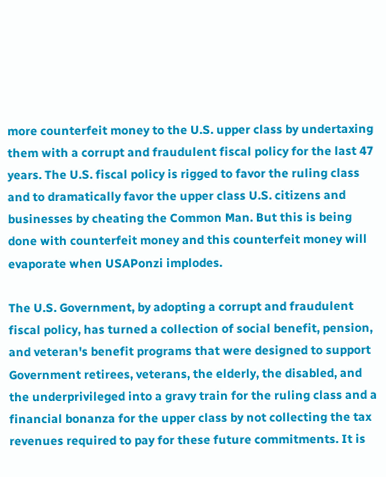more counterfeit money to the U.S. upper class by undertaxing them with a corrupt and fraudulent fiscal policy for the last 47 years. The U.S. fiscal policy is rigged to favor the ruling class and to dramatically favor the upper class U.S. citizens and businesses by cheating the Common Man. But this is being done with counterfeit money and this counterfeit money will evaporate when USAPonzi implodes.

The U.S. Government, by adopting a corrupt and fraudulent fiscal policy, has turned a collection of social benefit, pension, and veteran's benefit programs that were designed to support Government retirees, veterans, the elderly, the disabled, and the underprivileged into a gravy train for the ruling class and a financial bonanza for the upper class by not collecting the tax revenues required to pay for these future commitments. It is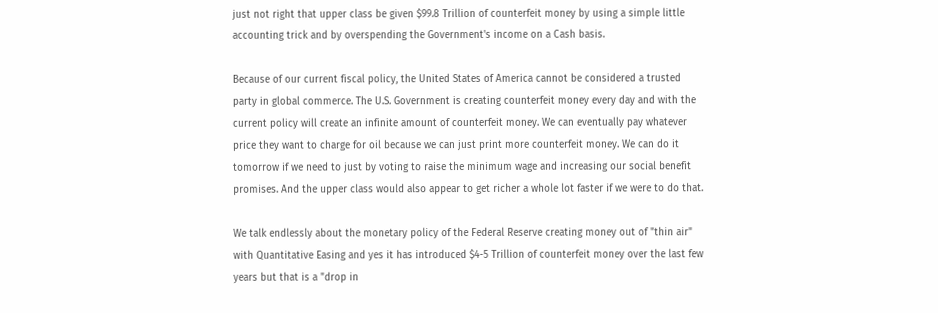just not right that upper class be given $99.8 Trillion of counterfeit money by using a simple little accounting trick and by overspending the Government's income on a Cash basis.

Because of our current fiscal policy, the United States of America cannot be considered a trusted party in global commerce. The U.S. Government is creating counterfeit money every day and with the current policy will create an infinite amount of counterfeit money. We can eventually pay whatever price they want to charge for oil because we can just print more counterfeit money. We can do it tomorrow if we need to just by voting to raise the minimum wage and increasing our social benefit promises. And the upper class would also appear to get richer a whole lot faster if we were to do that.

We talk endlessly about the monetary policy of the Federal Reserve creating money out of "thin air" with Quantitative Easing and yes it has introduced $4-5 Trillion of counterfeit money over the last few years but that is a "drop in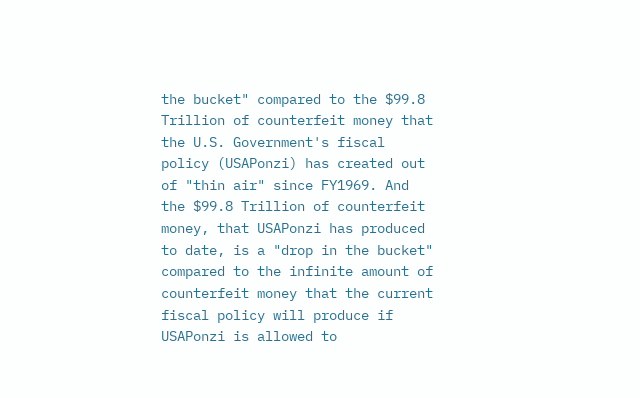the bucket" compared to the $99.8 Trillion of counterfeit money that the U.S. Government's fiscal policy (USAPonzi) has created out of "thin air" since FY1969. And the $99.8 Trillion of counterfeit money, that USAPonzi has produced to date, is a "drop in the bucket" compared to the infinite amount of counterfeit money that the current fiscal policy will produce if USAPonzi is allowed to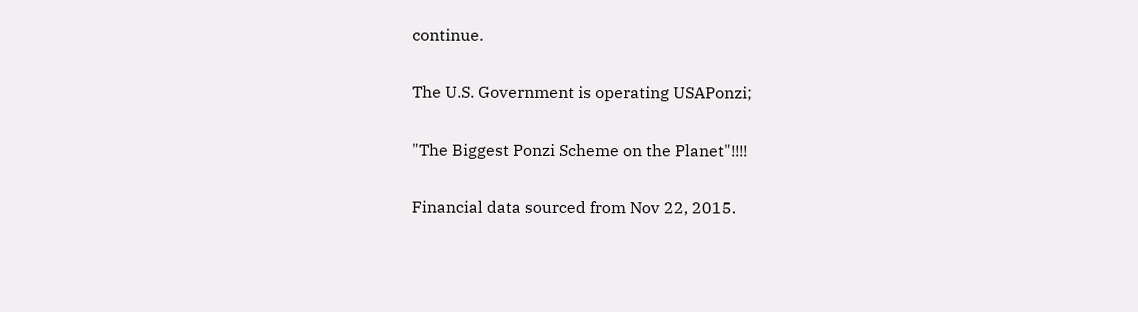continue.

The U.S. Government is operating USAPonzi;

"The Biggest Ponzi Scheme on the Planet"!!!!

Financial data sourced from Nov 22, 2015.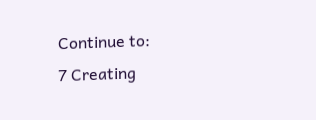Continue to:
7 Creating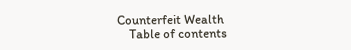Counterfeit Wealth
    Table of contents